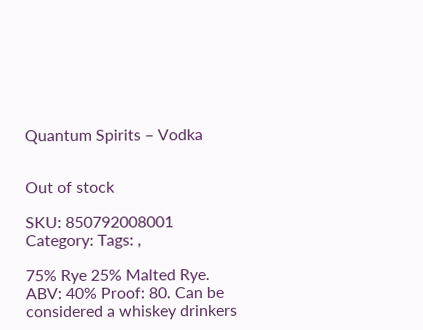Quantum Spirits – Vodka


Out of stock

SKU: 850792008001 Category: Tags: ,

75% Rye 25% Malted Rye. ABV: 40% Proof: 80. Can be considered a whiskey drinkers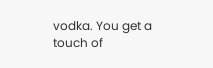vodka. You get a touch of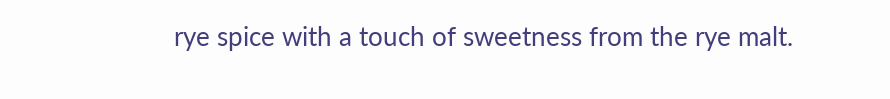rye spice with a touch of sweetness from the rye malt.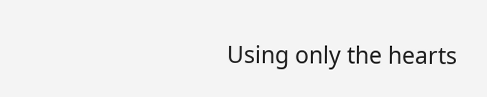Using only the hearts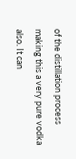of the distillation process making this a very pure vodka also. It can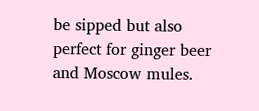be sipped but also perfect for ginger beer and Moscow mules.